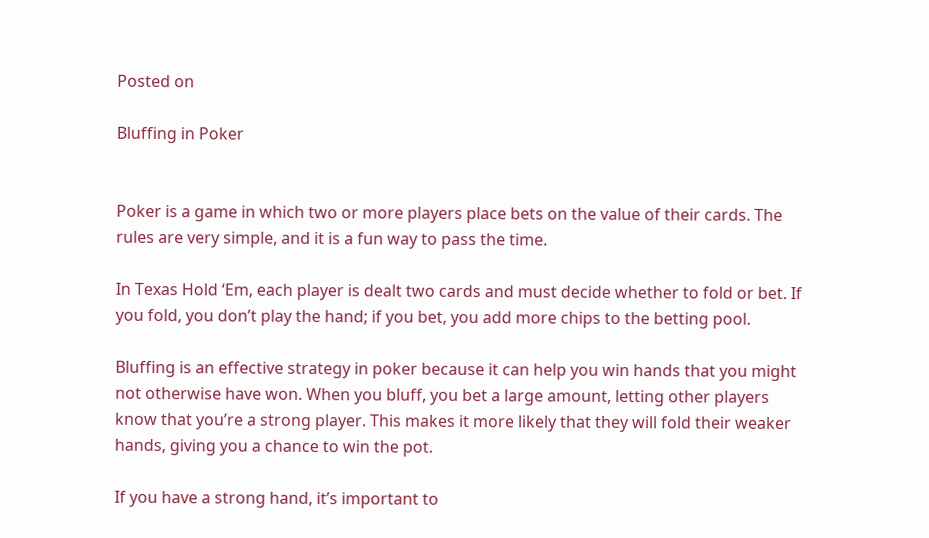Posted on

Bluffing in Poker


Poker is a game in which two or more players place bets on the value of their cards. The rules are very simple, and it is a fun way to pass the time.

In Texas Hold ‘Em, each player is dealt two cards and must decide whether to fold or bet. If you fold, you don’t play the hand; if you bet, you add more chips to the betting pool.

Bluffing is an effective strategy in poker because it can help you win hands that you might not otherwise have won. When you bluff, you bet a large amount, letting other players know that you’re a strong player. This makes it more likely that they will fold their weaker hands, giving you a chance to win the pot.

If you have a strong hand, it’s important to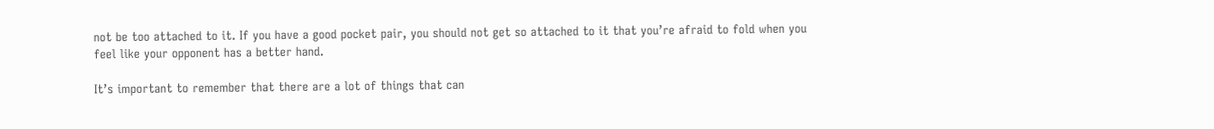not be too attached to it. If you have a good pocket pair, you should not get so attached to it that you’re afraid to fold when you feel like your opponent has a better hand.

It’s important to remember that there are a lot of things that can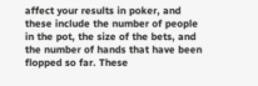affect your results in poker, and these include the number of people in the pot, the size of the bets, and the number of hands that have been flopped so far. These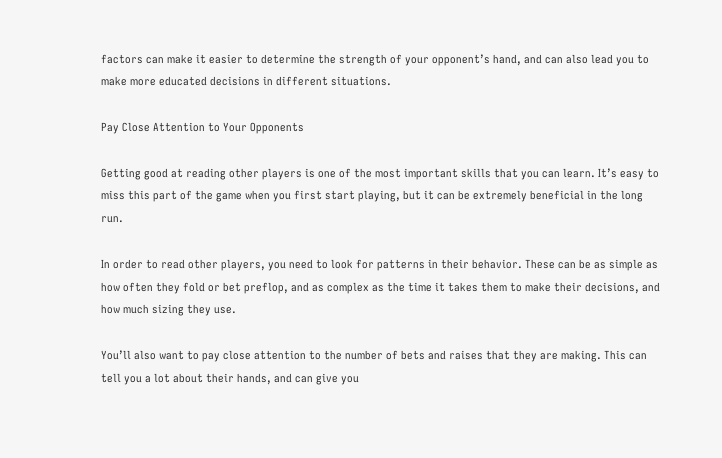factors can make it easier to determine the strength of your opponent’s hand, and can also lead you to make more educated decisions in different situations.

Pay Close Attention to Your Opponents

Getting good at reading other players is one of the most important skills that you can learn. It’s easy to miss this part of the game when you first start playing, but it can be extremely beneficial in the long run.

In order to read other players, you need to look for patterns in their behavior. These can be as simple as how often they fold or bet preflop, and as complex as the time it takes them to make their decisions, and how much sizing they use.

You’ll also want to pay close attention to the number of bets and raises that they are making. This can tell you a lot about their hands, and can give you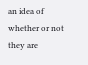an idea of whether or not they are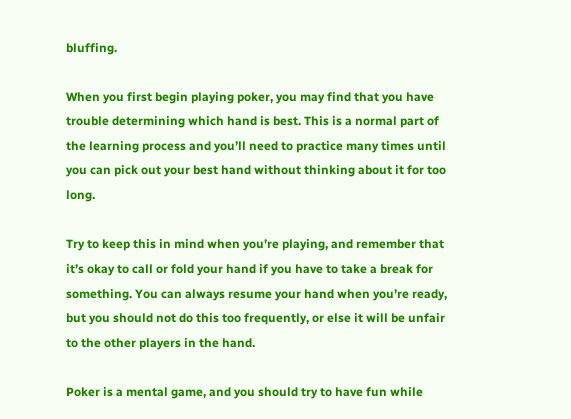bluffing.

When you first begin playing poker, you may find that you have trouble determining which hand is best. This is a normal part of the learning process and you’ll need to practice many times until you can pick out your best hand without thinking about it for too long.

Try to keep this in mind when you’re playing, and remember that it’s okay to call or fold your hand if you have to take a break for something. You can always resume your hand when you’re ready, but you should not do this too frequently, or else it will be unfair to the other players in the hand.

Poker is a mental game, and you should try to have fun while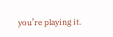you’re playing it.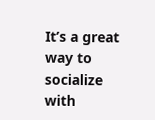It’s a great way to socialize with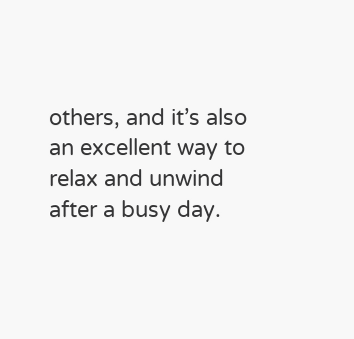others, and it’s also an excellent way to relax and unwind after a busy day.